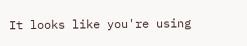It looks like you're using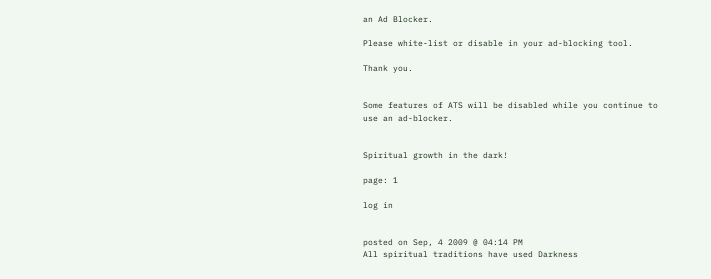an Ad Blocker.

Please white-list or disable in your ad-blocking tool.

Thank you.


Some features of ATS will be disabled while you continue to use an ad-blocker.


Spiritual growth in the dark!

page: 1

log in


posted on Sep, 4 2009 @ 04:14 PM
All spiritual traditions have used Darkness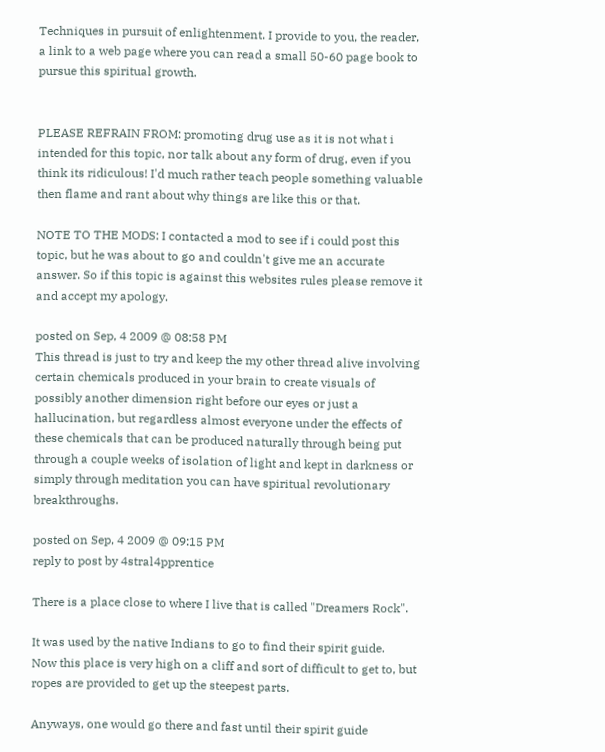Techniques in pursuit of enlightenment. I provide to you, the reader, a link to a web page where you can read a small 50-60 page book to pursue this spiritual growth.


PLEASE REFRAIN FROM: promoting drug use as it is not what i intended for this topic, nor talk about any form of drug, even if you think its ridiculous! I'd much rather teach people something valuable then flame and rant about why things are like this or that.

NOTE TO THE MODS: I contacted a mod to see if i could post this topic, but he was about to go and couldn't give me an accurate answer. So if this topic is against this websites rules please remove it and accept my apology.

posted on Sep, 4 2009 @ 08:58 PM
This thread is just to try and keep the my other thread alive involving certain chemicals produced in your brain to create visuals of possibly another dimension right before our eyes or just a hallucination, but regardless almost everyone under the effects of these chemicals that can be produced naturally through being put through a couple weeks of isolation of light and kept in darkness or simply through meditation you can have spiritual revolutionary breakthroughs.

posted on Sep, 4 2009 @ 09:15 PM
reply to post by 4stral4pprentice

There is a place close to where I live that is called "Dreamers Rock".

It was used by the native Indians to go to find their spirit guide.
Now this place is very high on a cliff and sort of difficult to get to, but ropes are provided to get up the steepest parts.

Anyways, one would go there and fast until their spirit guide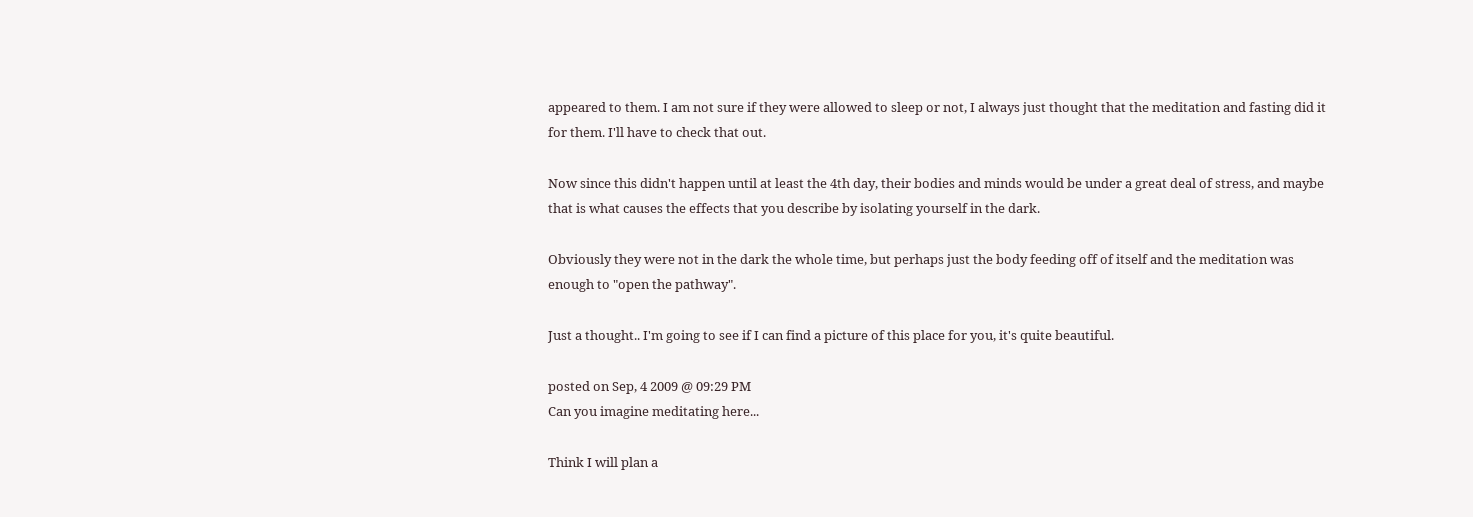appeared to them. I am not sure if they were allowed to sleep or not, I always just thought that the meditation and fasting did it for them. I'll have to check that out.

Now since this didn't happen until at least the 4th day, their bodies and minds would be under a great deal of stress, and maybe that is what causes the effects that you describe by isolating yourself in the dark.

Obviously they were not in the dark the whole time, but perhaps just the body feeding off of itself and the meditation was enough to "open the pathway".

Just a thought.. I'm going to see if I can find a picture of this place for you, it's quite beautiful.

posted on Sep, 4 2009 @ 09:29 PM
Can you imagine meditating here...

Think I will plan a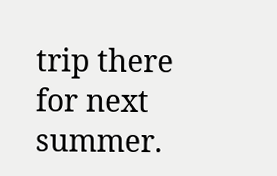trip there for next summer.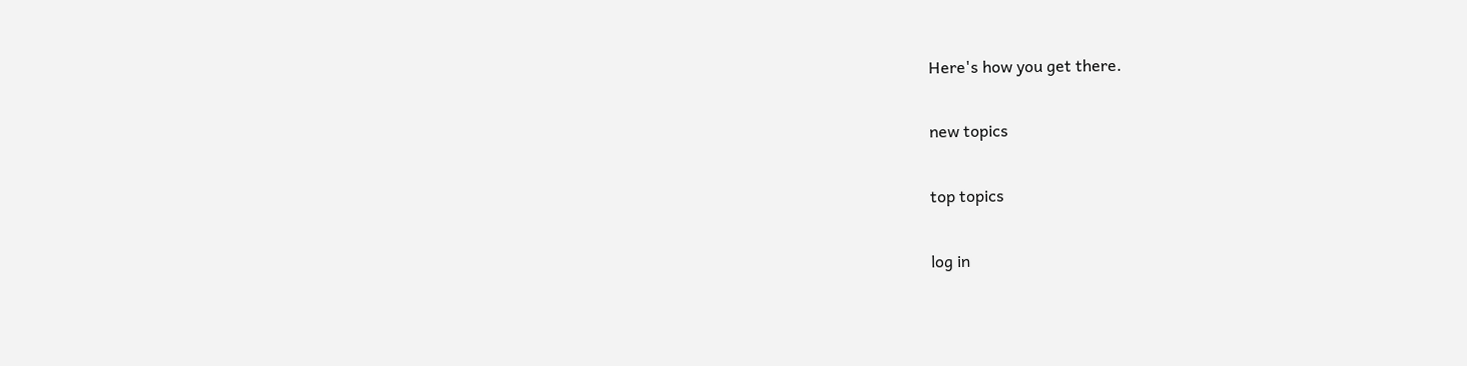Here's how you get there.

new topics

top topics

log in